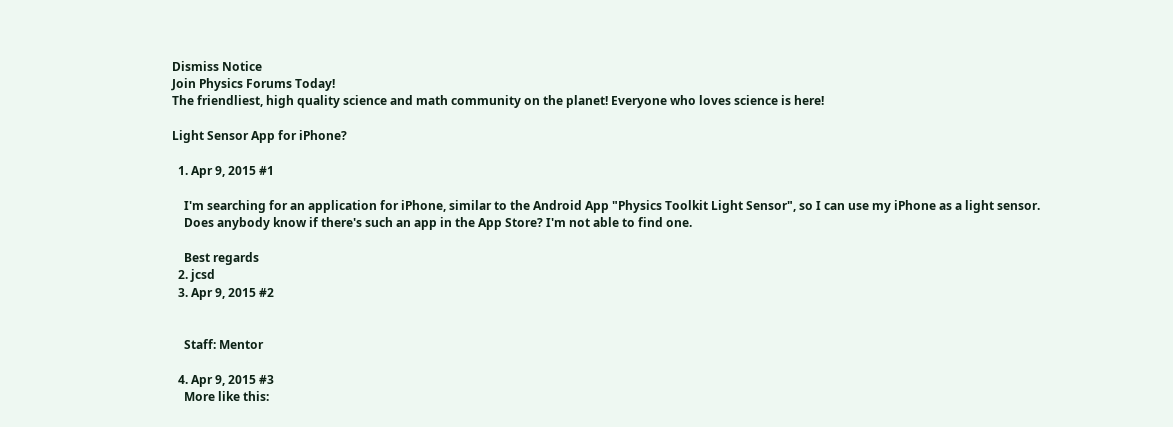Dismiss Notice
Join Physics Forums Today!
The friendliest, high quality science and math community on the planet! Everyone who loves science is here!

Light Sensor App for iPhone?

  1. Apr 9, 2015 #1

    I'm searching for an application for iPhone, similar to the Android App "Physics Toolkit Light Sensor", so I can use my iPhone as a light sensor.
    Does anybody know if there's such an app in the App Store? I'm not able to find one.

    Best regards
  2. jcsd
  3. Apr 9, 2015 #2


    Staff: Mentor

  4. Apr 9, 2015 #3
    More like this: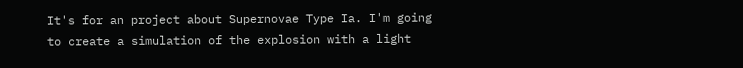It's for an project about Supernovae Type Ia. I'm going to create a simulation of the explosion with a light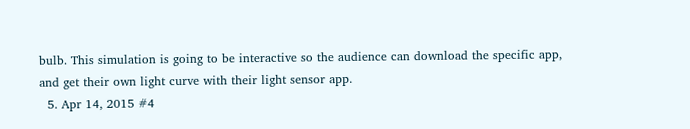bulb. This simulation is going to be interactive so the audience can download the specific app, and get their own light curve with their light sensor app.
  5. Apr 14, 2015 #4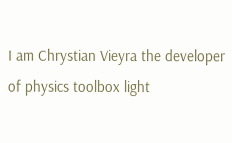I am Chrystian Vieyra the developer of physics toolbox light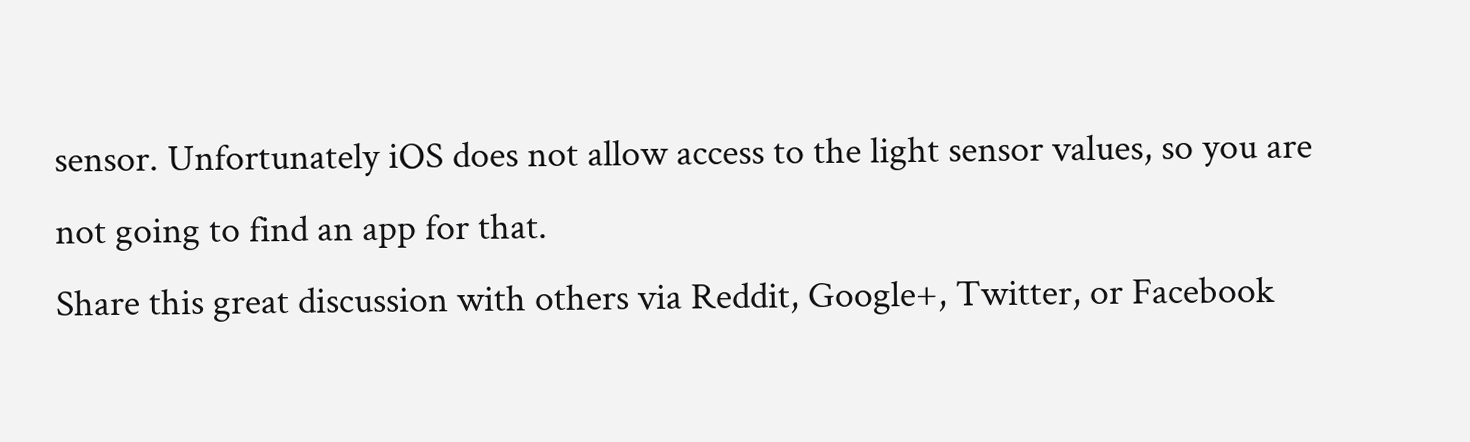sensor. Unfortunately iOS does not allow access to the light sensor values, so you are not going to find an app for that.
Share this great discussion with others via Reddit, Google+, Twitter, or Facebook